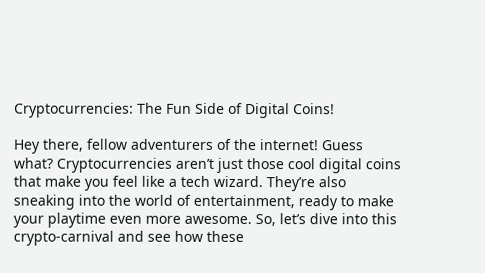Cryptocurrencies: The Fun Side of Digital Coins!

Hey there, fellow adventurers of the internet! Guess what? Cryptocurrencies aren’t just those cool digital coins that make you feel like a tech wizard. They’re also sneaking into the world of entertainment, ready to make your playtime even more awesome. So, let’s dive into this crypto-carnival and see how these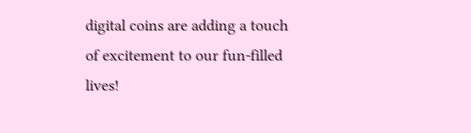digital coins are adding a touch of excitement to our fun-filled lives!